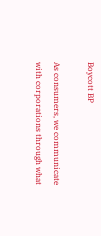Boycott BP

As consumers, we communicate with corporations through what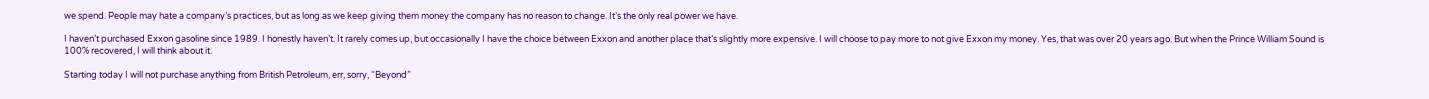we spend. People may hate a company’s practices, but as long as we keep giving them money the company has no reason to change. It’s the only real power we have.

I haven’t purchased Exxon gasoline since 1989. I honestly haven’t. It rarely comes up, but occasionally I have the choice between Exxon and another place that’s slightly more expensive. I will choose to pay more to not give Exxon my money. Yes, that was over 20 years ago. But when the Prince William Sound is 100% recovered, I will think about it.

Starting today I will not purchase anything from British Petroleum, err, sorry, “Beyond”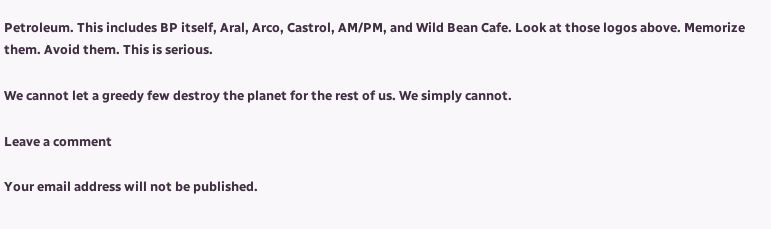Petroleum. This includes BP itself, Aral, Arco, Castrol, AM/PM, and Wild Bean Cafe. Look at those logos above. Memorize them. Avoid them. This is serious.

We cannot let a greedy few destroy the planet for the rest of us. We simply cannot.

Leave a comment

Your email address will not be published.